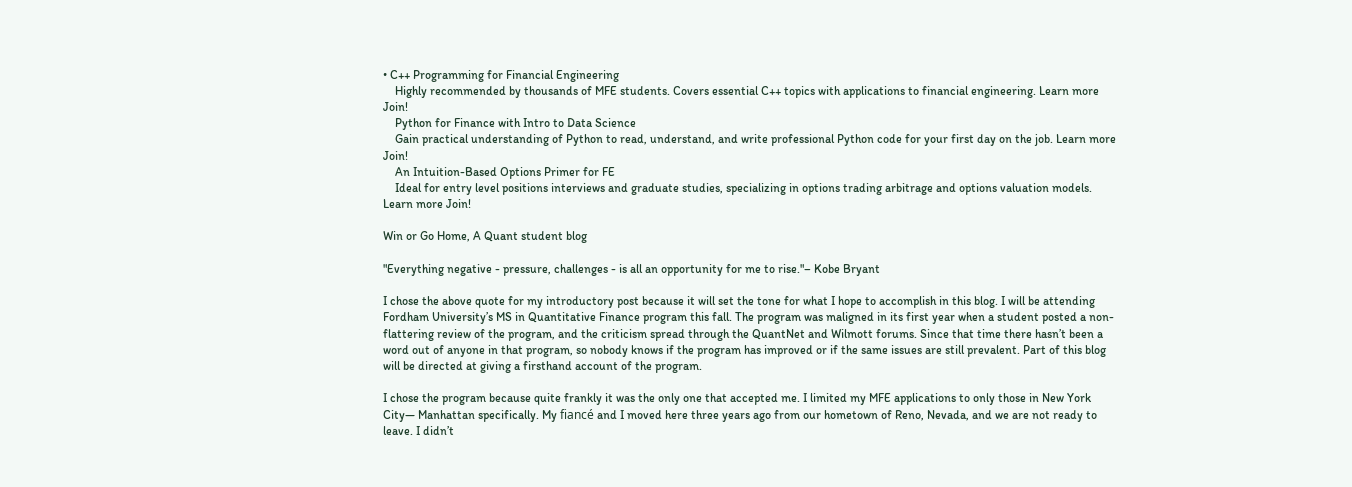• C++ Programming for Financial Engineering
    Highly recommended by thousands of MFE students. Covers essential C++ topics with applications to financial engineering. Learn more Join!
    Python for Finance with Intro to Data Science
    Gain practical understanding of Python to read, understand, and write professional Python code for your first day on the job. Learn more Join!
    An Intuition-Based Options Primer for FE
    Ideal for entry level positions interviews and graduate studies, specializing in options trading arbitrage and options valuation models. Learn more Join!

Win or Go Home, A Quant student blog

"Everything negative - pressure, challenges - is all an opportunity for me to rise."– Kobe Bryant

I chose the above quote for my introductory post because it will set the tone for what I hope to accomplish in this blog. I will be attending Fordham University’s MS in Quantitative Finance program this fall. The program was maligned in its first year when a student posted a non-flattering review of the program, and the criticism spread through the QuantNet and Wilmott forums. Since that time there hasn’t been a word out of anyone in that program, so nobody knows if the program has improved or if the same issues are still prevalent. Part of this blog will be directed at giving a firsthand account of the program.

I chose the program because quite frankly it was the only one that accepted me. I limited my MFE applications to only those in New York City— Manhattan specifically. My fiancé and I moved here three years ago from our hometown of Reno, Nevada, and we are not ready to leave. I didn’t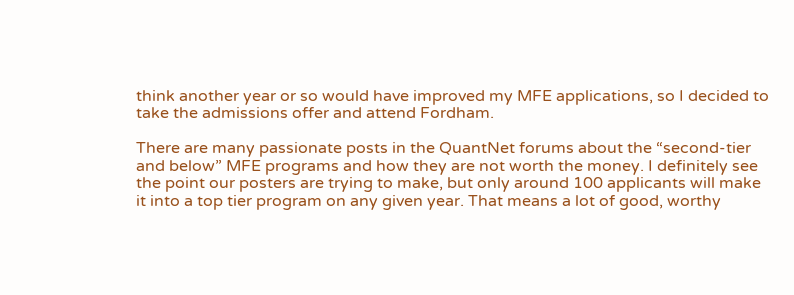think another year or so would have improved my MFE applications, so I decided to take the admissions offer and attend Fordham.

There are many passionate posts in the QuantNet forums about the “second-tier and below” MFE programs and how they are not worth the money. I definitely see the point our posters are trying to make, but only around 100 applicants will make it into a top tier program on any given year. That means a lot of good, worthy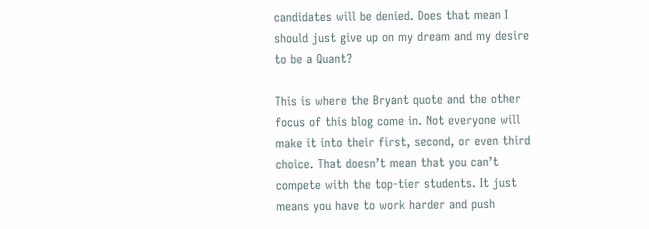candidates will be denied. Does that mean I should just give up on my dream and my desire to be a Quant?

This is where the Bryant quote and the other focus of this blog come in. Not everyone will make it into their first, second, or even third choice. That doesn’t mean that you can’t compete with the top-tier students. It just means you have to work harder and push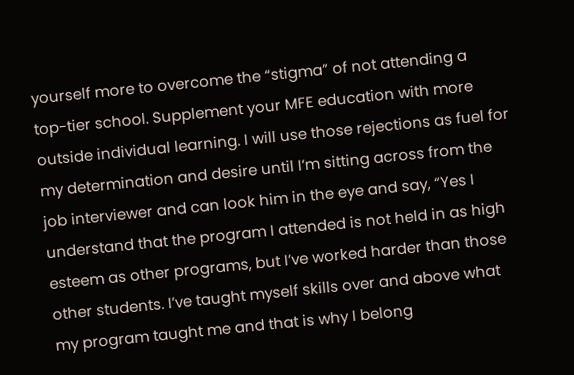yourself more to overcome the “stigma” of not attending a top-tier school. Supplement your MFE education with more outside individual learning. I will use those rejections as fuel for my determination and desire until I’m sitting across from the job interviewer and can look him in the eye and say, “Yes I understand that the program I attended is not held in as high esteem as other programs, but I’ve worked harder than those other students. I’ve taught myself skills over and above what my program taught me and that is why I belong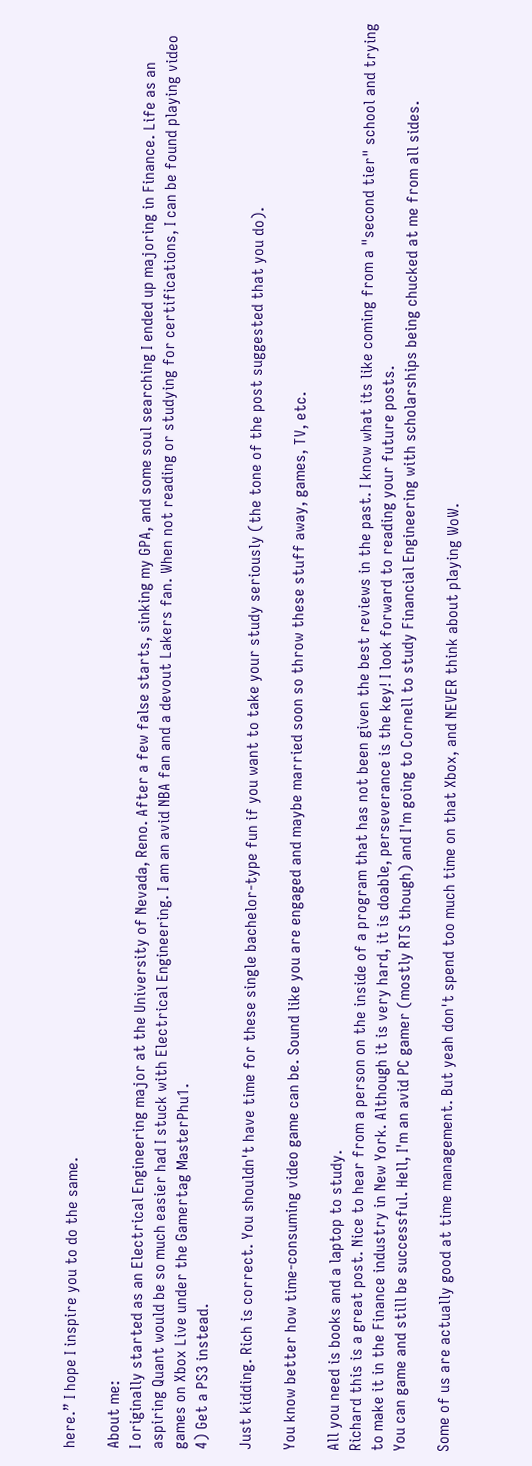here.” I hope I inspire you to do the same.

About me:
I originally started as an Electrical Engineering major at the University of Nevada, Reno. After a few false starts, sinking my GPA, and some soul searching I ended up majoring in Finance. Life as an aspiring Quant would be so much easier had I stuck with Electrical Engineering. I am an avid NBA fan and a devout Lakers fan. When not reading or studying for certifications, I can be found playing video games on Xbox Live under the Gamertag MasterPhu1.
4) Get a PS3 instead.

Just kidding. Rich is correct. You shouldn't have time for these single bachelor-type fun if you want to take your study seriously (the tone of the post suggested that you do).

You know better how time-consuming video game can be. Sound like you are engaged and maybe married soon so throw these stuff away, games, TV, etc.

All you need is books and a laptop to study.
Richard this is a great post. Nice to hear from a person on the inside of a program that has not been given the best reviews in the past. I know what its like coming from a "second tier" school and trying to make it in the Finance industry in New York. Although it is very hard, it is doable, perseverance is the key! I look forward to reading your future posts.
You can game and still be successful. Hell, I'm an avid PC gamer (mostly RTS though) and I'm going to Cornell to study Financial Engineering with scholarships being chucked at me from all sides.

Some of us are actually good at time management. But yeah don't spend too much time on that Xbox, and NEVER think about playing WoW.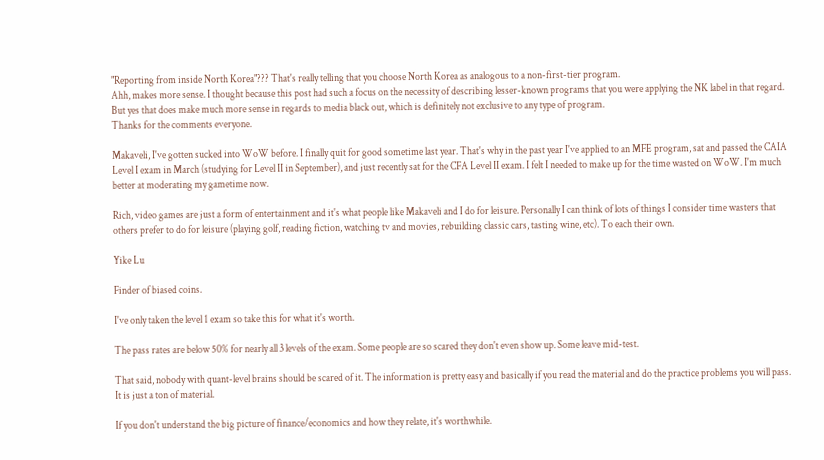"Reporting from inside North Korea"??? That's really telling that you choose North Korea as analogous to a non-first-tier program.
Ahh, makes more sense. I thought because this post had such a focus on the necessity of describing lesser-known programs that you were applying the NK label in that regard. But yes that does make much more sense in regards to media black out, which is definitely not exclusive to any type of program.
Thanks for the comments everyone.

Makaveli, I've gotten sucked into WoW before. I finally quit for good sometime last year. That's why in the past year I've applied to an MFE program, sat and passed the CAIA Level I exam in March (studying for Level II in September), and just recently sat for the CFA Level II exam. I felt I needed to make up for the time wasted on WoW. I'm much better at moderating my gametime now.

Rich, video games are just a form of entertainment and it's what people like Makaveli and I do for leisure. Personally I can think of lots of things I consider time wasters that others prefer to do for leisure (playing golf, reading fiction, watching tv and movies, rebuilding classic cars, tasting wine, etc). To each their own.

Yike Lu

Finder of biased coins.

I've only taken the level 1 exam so take this for what it's worth.

The pass rates are below 50% for nearly all 3 levels of the exam. Some people are so scared they don't even show up. Some leave mid-test.

That said, nobody with quant-level brains should be scared of it. The information is pretty easy and basically if you read the material and do the practice problems you will pass. It is just a ton of material.

If you don't understand the big picture of finance/economics and how they relate, it's worthwhile.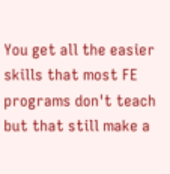You get all the easier skills that most FE programs don't teach but that still make a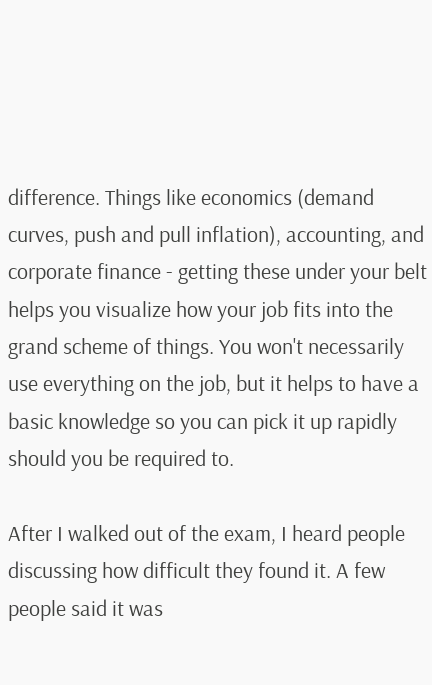difference. Things like economics (demand curves, push and pull inflation), accounting, and corporate finance - getting these under your belt helps you visualize how your job fits into the grand scheme of things. You won't necessarily use everything on the job, but it helps to have a basic knowledge so you can pick it up rapidly should you be required to.

After I walked out of the exam, I heard people discussing how difficult they found it. A few people said it was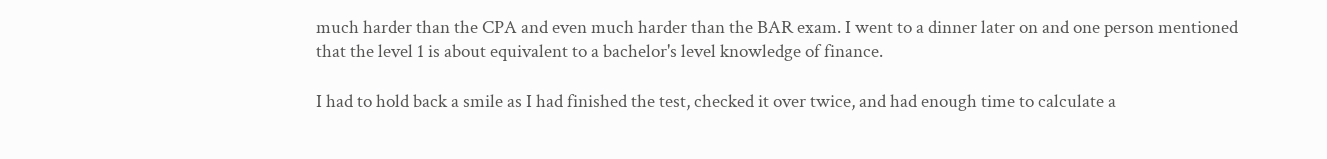much harder than the CPA and even much harder than the BAR exam. I went to a dinner later on and one person mentioned that the level 1 is about equivalent to a bachelor's level knowledge of finance.

I had to hold back a smile as I had finished the test, checked it over twice, and had enough time to calculate a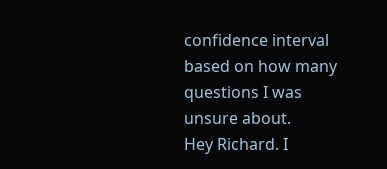confidence interval based on how many questions I was unsure about.
Hey Richard. I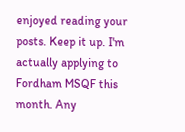enjoyed reading your posts. Keep it up. I'm actually applying to Fordham MSQF this month. Any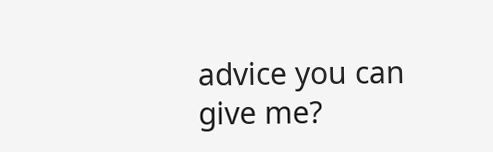advice you can give me?